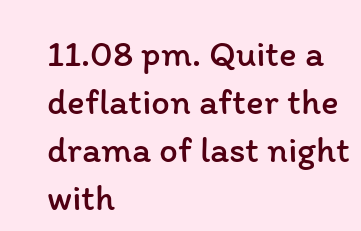11.08 pm. Quite a deflation after the drama of last night with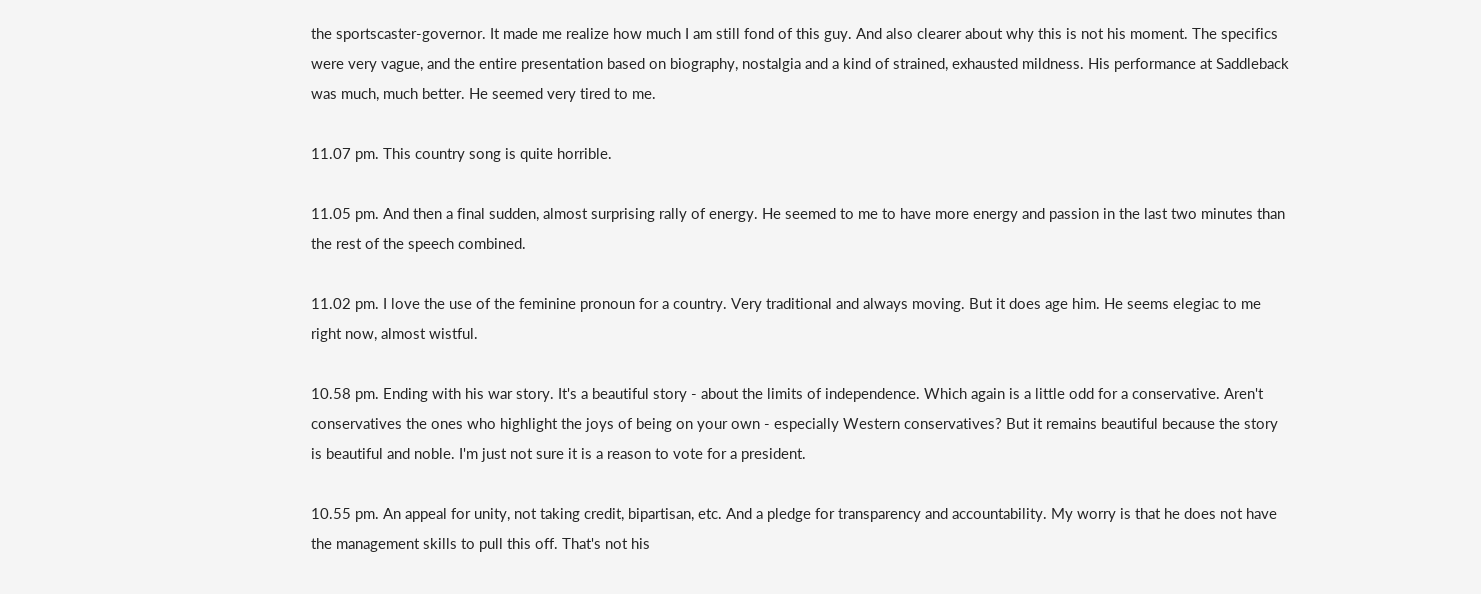the sportscaster-governor. It made me realize how much I am still fond of this guy. And also clearer about why this is not his moment. The specifics were very vague, and the entire presentation based on biography, nostalgia and a kind of strained, exhausted mildness. His performance at Saddleback was much, much better. He seemed very tired to me.

11.07 pm. This country song is quite horrible.

11.05 pm. And then a final sudden, almost surprising rally of energy. He seemed to me to have more energy and passion in the last two minutes than the rest of the speech combined.

11.02 pm. I love the use of the feminine pronoun for a country. Very traditional and always moving. But it does age him. He seems elegiac to me right now, almost wistful.

10.58 pm. Ending with his war story. It's a beautiful story - about the limits of independence. Which again is a little odd for a conservative. Aren't conservatives the ones who highlight the joys of being on your own - especially Western conservatives? But it remains beautiful because the story is beautiful and noble. I'm just not sure it is a reason to vote for a president.

10.55 pm. An appeal for unity, not taking credit, bipartisan, etc. And a pledge for transparency and accountability. My worry is that he does not have the management skills to pull this off. That's not his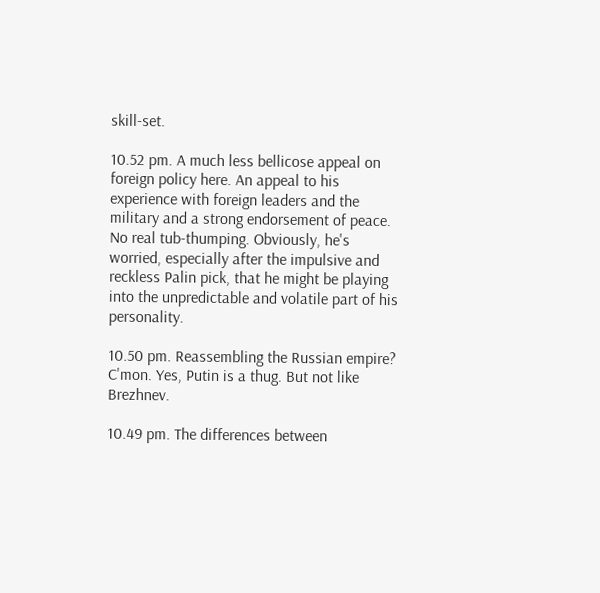skill-set.

10.52 pm. A much less bellicose appeal on foreign policy here. An appeal to his experience with foreign leaders and the military and a strong endorsement of peace. No real tub-thumping. Obviously, he's worried, especially after the impulsive and reckless Palin pick, that he might be playing into the unpredictable and volatile part of his personality.

10.50 pm. Reassembling the Russian empire? C'mon. Yes, Putin is a thug. But not like Brezhnev.

10.49 pm. The differences between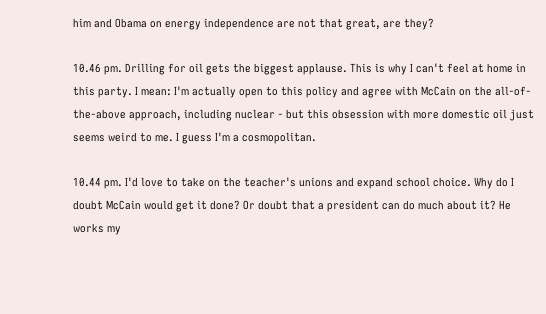him and Obama on energy independence are not that great, are they?

10.46 pm. Drilling for oil gets the biggest applause. This is why I can't feel at home in this party. I mean: I'm actually open to this policy and agree with McCain on the all-of-the-above approach, including nuclear - but this obsession with more domestic oil just seems weird to me. I guess I'm a cosmopolitan.

10.44 pm. I'd love to take on the teacher's unions and expand school choice. Why do I doubt McCain would get it done? Or doubt that a president can do much about it? He works my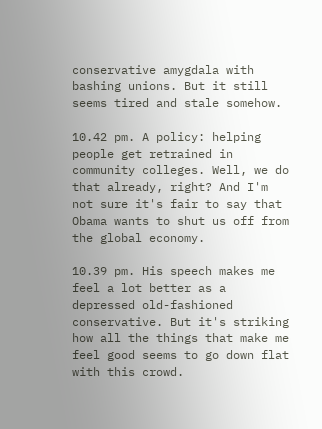conservative amygdala with bashing unions. But it still seems tired and stale somehow.

10.42 pm. A policy: helping people get retrained in community colleges. Well, we do that already, right? And I'm not sure it's fair to say that Obama wants to shut us off from the global economy.

10.39 pm. His speech makes me feel a lot better as a depressed old-fashioned conservative. But it's striking how all the things that make me feel good seems to go down flat with this crowd.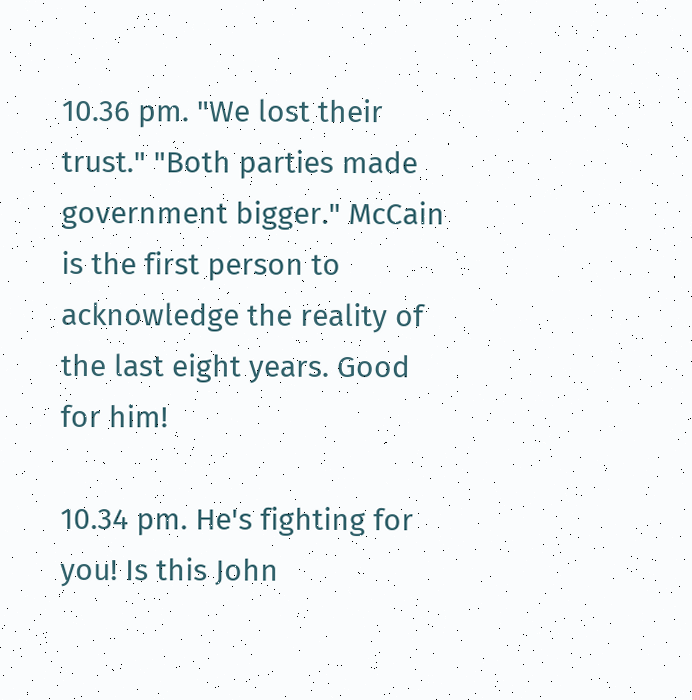10.36 pm. "We lost their trust." "Both parties made government bigger." McCain is the first person to acknowledge the reality of the last eight years. Good for him!

10.34 pm. He's fighting for you! Is this John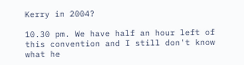Kerry in 2004?

10.30 pm. We have half an hour left of this convention and I still don't know what he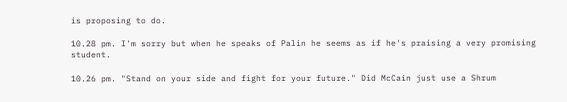is proposing to do.

10.28 pm. I'm sorry but when he speaks of Palin he seems as if he's praising a very promising student.

10.26 pm. "Stand on your side and fight for your future." Did McCain just use a Shrum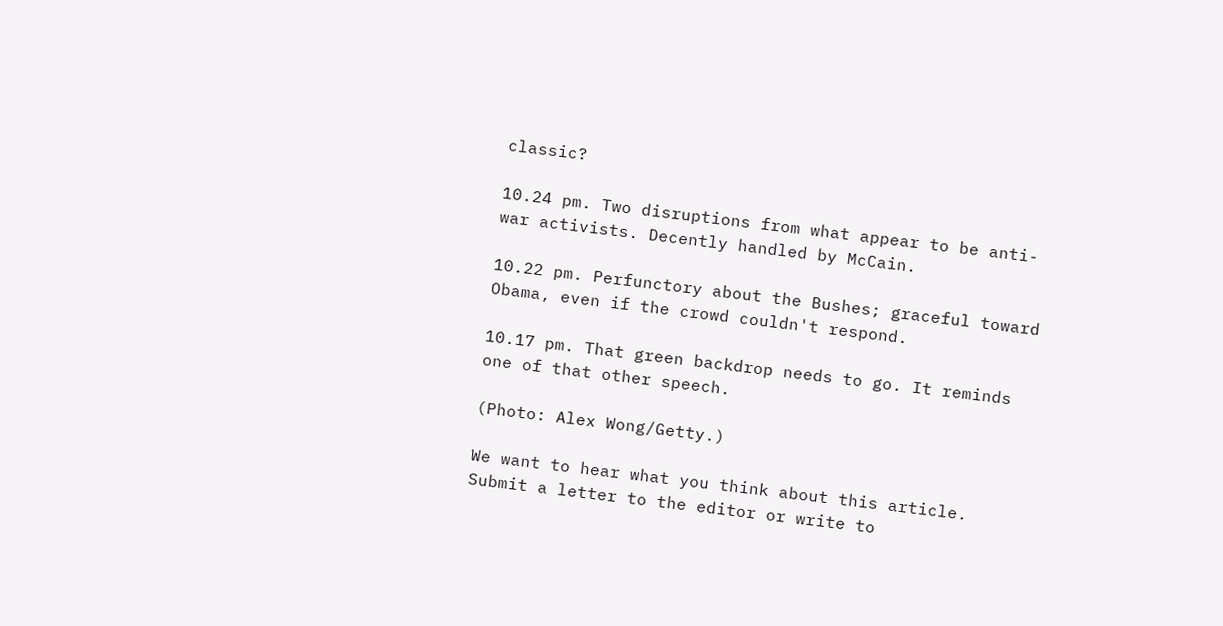classic?

10.24 pm. Two disruptions from what appear to be anti-war activists. Decently handled by McCain.

10.22 pm. Perfunctory about the Bushes; graceful toward Obama, even if the crowd couldn't respond.

10.17 pm. That green backdrop needs to go. It reminds one of that other speech.

(Photo: Alex Wong/Getty.)

We want to hear what you think about this article. Submit a letter to the editor or write to